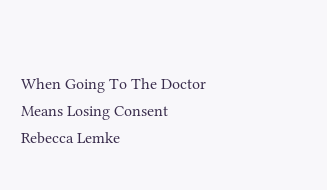When Going To The Doctor Means Losing Consent
Rebecca Lemke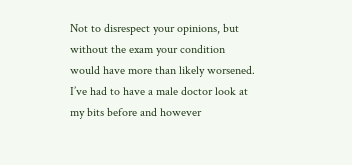Not to disrespect your opinions, but without the exam your condition would have more than likely worsened. I’ve had to have a male doctor look at my bits before and however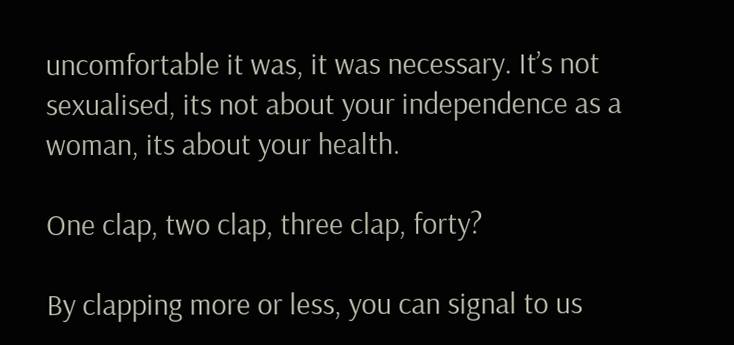uncomfortable it was, it was necessary. It’s not sexualised, its not about your independence as a woman, its about your health.

One clap, two clap, three clap, forty?

By clapping more or less, you can signal to us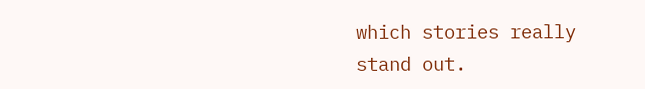which stories really stand out.